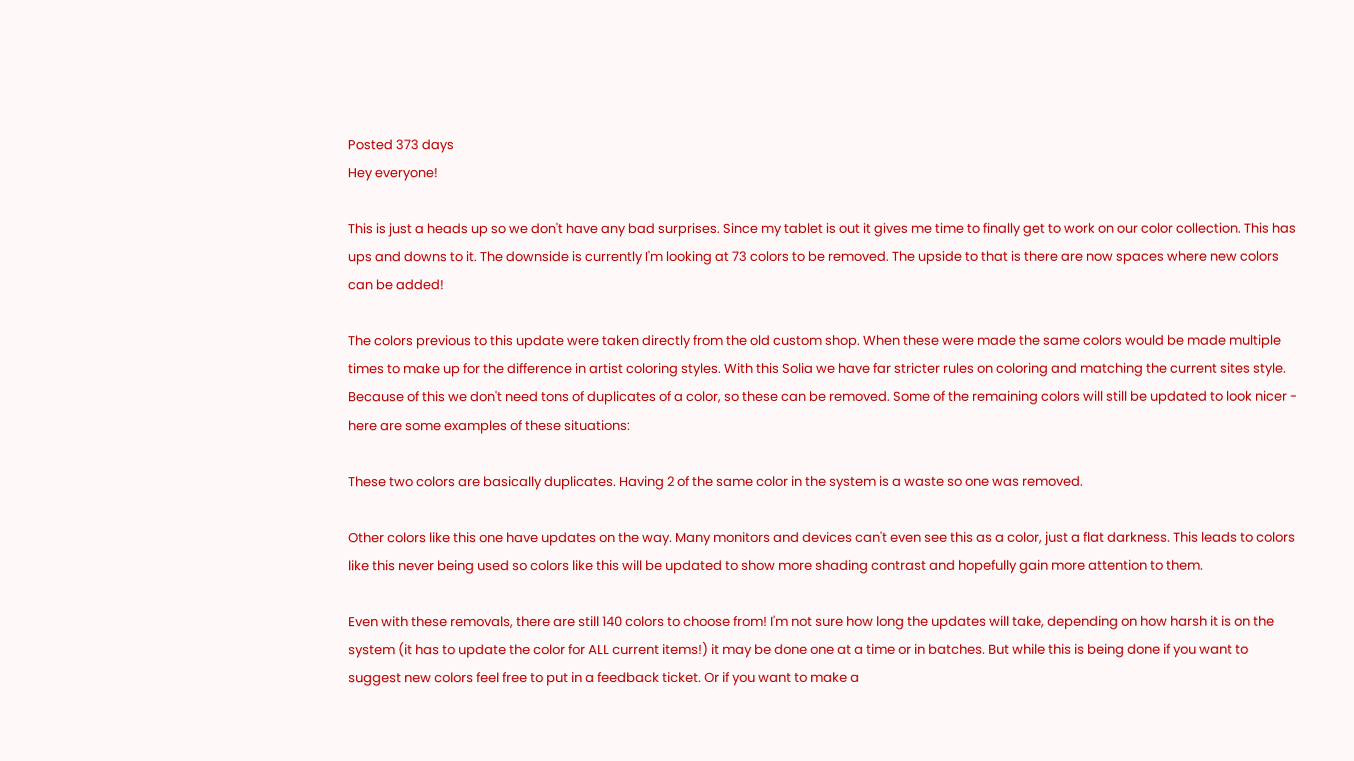Posted 373 days
Hey everyone!

This is just a heads up so we don't have any bad surprises. Since my tablet is out it gives me time to finally get to work on our color collection. This has ups and downs to it. The downside is currently I'm looking at 73 colors to be removed. The upside to that is there are now spaces where new colors can be added!

The colors previous to this update were taken directly from the old custom shop. When these were made the same colors would be made multiple times to make up for the difference in artist coloring styles. With this Solia we have far stricter rules on coloring and matching the current sites style. Because of this we don't need tons of duplicates of a color, so these can be removed. Some of the remaining colors will still be updated to look nicer - here are some examples of these situations:

These two colors are basically duplicates. Having 2 of the same color in the system is a waste so one was removed.

Other colors like this one have updates on the way. Many monitors and devices can't even see this as a color, just a flat darkness. This leads to colors like this never being used so colors like this will be updated to show more shading contrast and hopefully gain more attention to them.

Even with these removals, there are still 140 colors to choose from! I'm not sure how long the updates will take, depending on how harsh it is on the system (it has to update the color for ALL current items!) it may be done one at a time or in batches. But while this is being done if you want to suggest new colors feel free to put in a feedback ticket. Or if you want to make a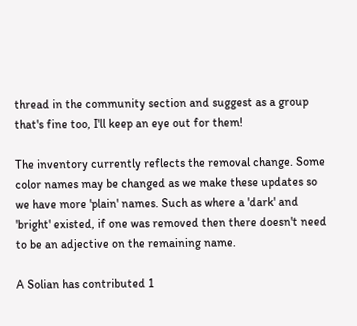thread in the community section and suggest as a group that's fine too, I'll keep an eye out for them!

The inventory currently reflects the removal change. Some color names may be changed as we make these updates so we have more 'plain' names. Such as where a 'dark' and 'bright' existed, if one was removed then there doesn't need to be an adjective on the remaining name.

A Solian has contributed 1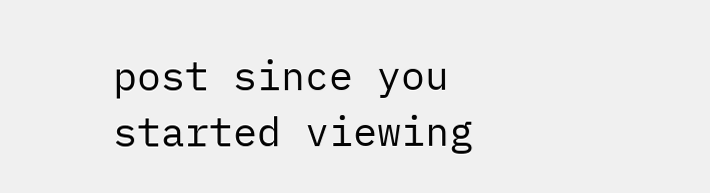post since you started viewing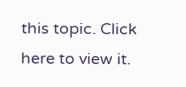this topic. Click here to view it.